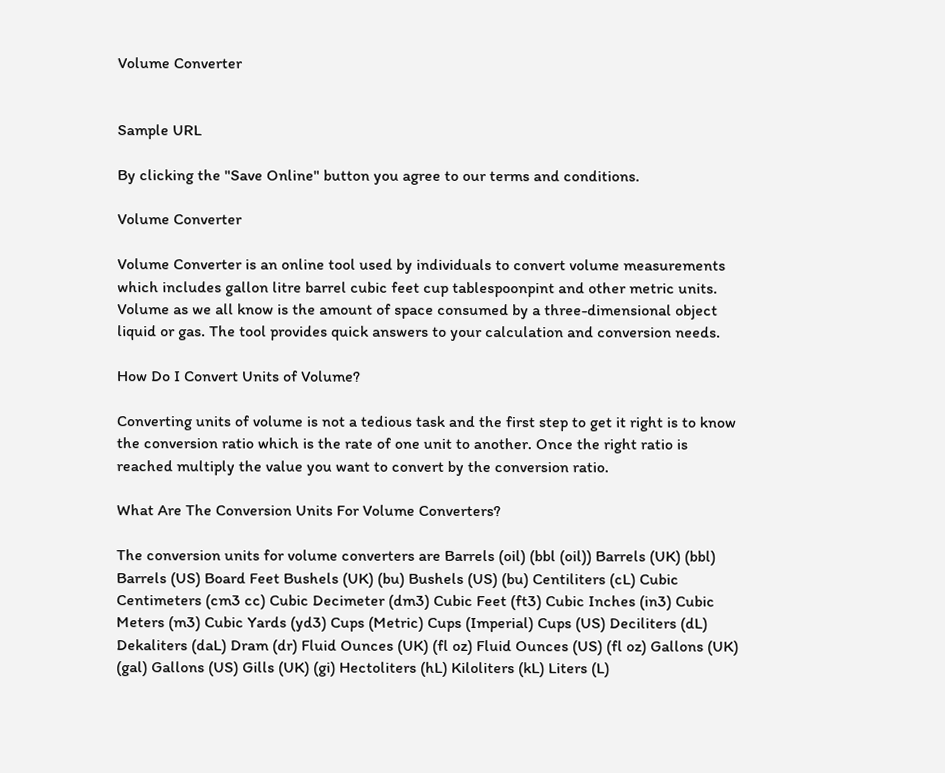Volume Converter


Sample URL

By clicking the "Save Online" button you agree to our terms and conditions.

Volume Converter

Volume Converter is an online tool used by individuals to convert volume measurements which includes gallon litre barrel cubic feet cup tablespoonpint and other metric units. Volume as we all know is the amount of space consumed by a three-dimensional object liquid or gas. The tool provides quick answers to your calculation and conversion needs.

How Do I Convert Units of Volume?

Converting units of volume is not a tedious task and the first step to get it right is to know the conversion ratio which is the rate of one unit to another. Once the right ratio is reached multiply the value you want to convert by the conversion ratio.

What Are The Conversion Units For Volume Converters?

The conversion units for volume converters are Barrels (oil) (bbl (oil)) Barrels (UK) (bbl) Barrels (US) Board Feet Bushels (UK) (bu) Bushels (US) (bu) Centiliters (cL) Cubic Centimeters (cm3 cc) Cubic Decimeter (dm3) Cubic Feet (ft3) Cubic Inches (in3) Cubic Meters (m3) Cubic Yards (yd3) Cups (Metric) Cups (Imperial) Cups (US) Deciliters (dL) Dekaliters (daL) Dram (dr) Fluid Ounces (UK) (fl oz) Fluid Ounces (US) (fl oz) Gallons (UK) (gal) Gallons (US) Gills (UK) (gi) Hectoliters (hL) Kiloliters (kL) Liters (L)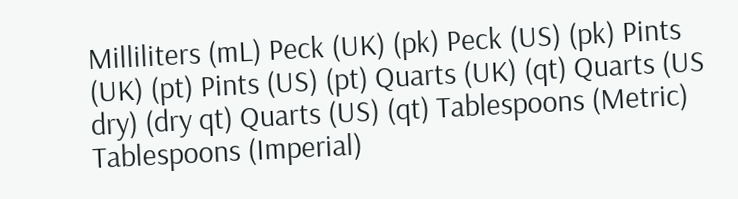Milliliters (mL) Peck (UK) (pk) Peck (US) (pk) Pints (UK) (pt) Pints (US) (pt) Quarts (UK) (qt) Quarts (US dry) (dry qt) Quarts (US) (qt) Tablespoons (Metric) Tablespoons (Imperial)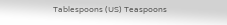Tablespoons (US) Teaspoons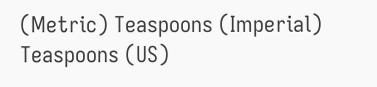(Metric) Teaspoons (Imperial) Teaspoons (US)